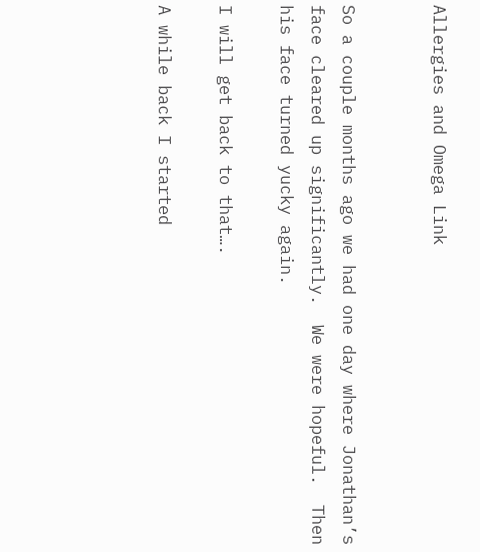Allergies and Omega Link


So a couple months ago we had one day where Jonathan’s face cleared up significantly.  We were hopeful.  Then his face turned yucky again.

I will get back to that….

A while back I started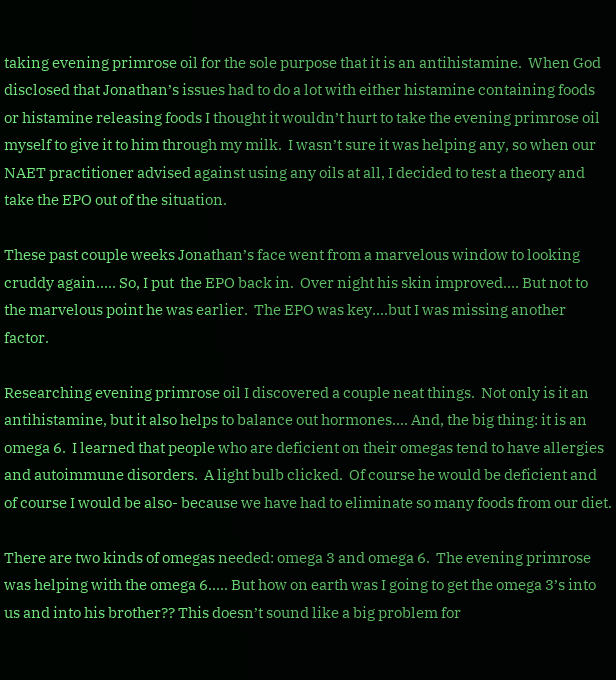taking evening primrose oil for the sole purpose that it is an antihistamine.  When God disclosed that Jonathan’s issues had to do a lot with either histamine containing foods or histamine releasing foods I thought it wouldn’t hurt to take the evening primrose oil myself to give it to him through my milk.  I wasn’t sure it was helping any, so when our NAET practitioner advised against using any oils at all, I decided to test a theory and take the EPO out of the situation.

These past couple weeks Jonathan’s face went from a marvelous window to looking cruddy again….. So, I put  the EPO back in.  Over night his skin improved…. But not to the marvelous point he was earlier.  The EPO was key….but I was missing another factor.

Researching evening primrose oil I discovered a couple neat things.  Not only is it an antihistamine, but it also helps to balance out hormones…. And, the big thing: it is an omega 6.  I learned that people who are deficient on their omegas tend to have allergies and autoimmune disorders.  A light bulb clicked.  Of course he would be deficient and of course I would be also- because we have had to eliminate so many foods from our diet.

There are two kinds of omegas needed: omega 3 and omega 6.  The evening primrose was helping with the omega 6….. But how on earth was I going to get the omega 3’s into us and into his brother?? This doesn’t sound like a big problem for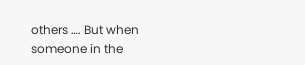others …. But when someone in the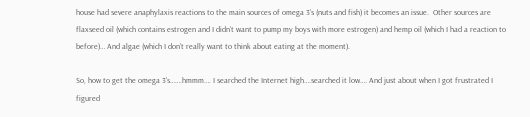house had severe anaphylaxis reactions to the main sources of omega 3’s (nuts and fish) it becomes an issue.  Other sources are flaxseed oil (which contains estrogen and I didn’t want to pump my boys with more estrogen) and hemp oil (which I had a reaction to before)… And algae (which I don’t really want to think about eating at the moment).

So, how to get the omega 3’s…….hmmm…. I searched the Internet high….searched it low…. And just about when I got frustrated I figured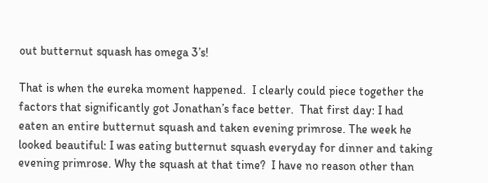out butternut squash has omega 3’s!

That is when the eureka moment happened.  I clearly could piece together the factors that significantly got Jonathan’s face better.  That first day: I had eaten an entire butternut squash and taken evening primrose. The week he looked beautiful: I was eating butternut squash everyday for dinner and taking evening primrose. Why the squash at that time?  I have no reason other than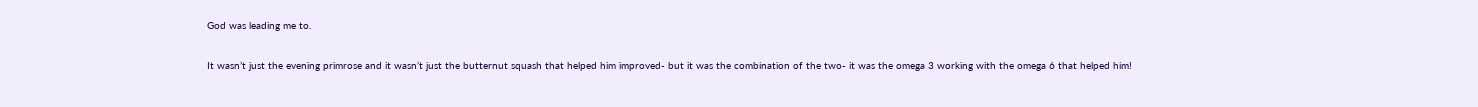God was leading me to.

It wasn’t just the evening primrose and it wasn’t just the butternut squash that helped him improved- but it was the combination of the two- it was the omega 3 working with the omega 6 that helped him!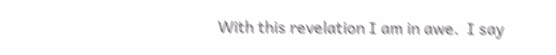With this revelation I am in awe.  I say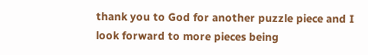thank you to God for another puzzle piece and I look forward to more pieces being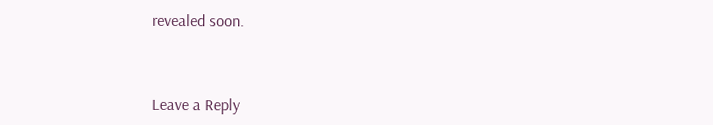revealed soon.



Leave a Reply